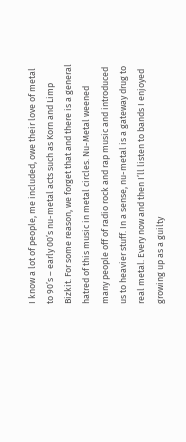I know a lot of people, me included, owe their love of metal to 90’s – early 00’s nu-metal acts such as Korn and Limp Bizkit. For some reason, we forget that and there is a general hatred of this music in metal circles. Nu-Metal weened many people off of radio rock and rap music and introduced us to heavier stuff. In a sense, nu-metal is a gateway drug to real metal. Every now and then I’ll listen to bands I enjoyed growing up as a guilty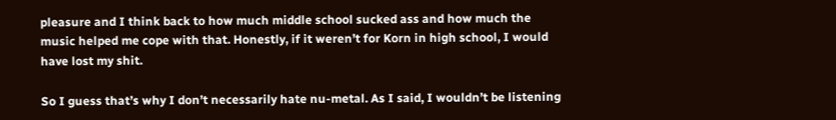pleasure and I think back to how much middle school sucked ass and how much the music helped me cope with that. Honestly, if it weren’t for Korn in high school, I would have lost my shit.

So I guess that’s why I don’t necessarily hate nu-metal. As I said, I wouldn’t be listening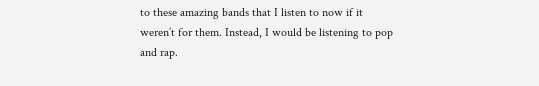to these amazing bands that I listen to now if it weren’t for them. Instead, I would be listening to pop and rap.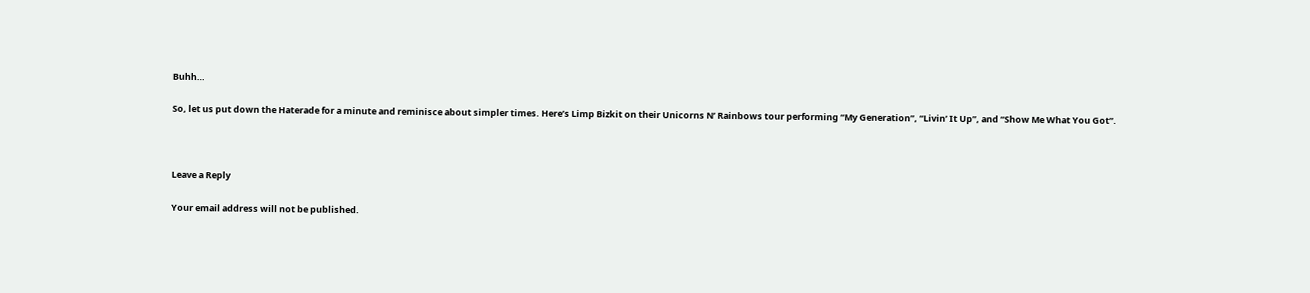Buhh…

So, let us put down the Haterade for a minute and reminisce about simpler times. Here’s Limp Bizkit on their Unicorns N’ Rainbows tour performing “My Generation”, “Livin’ It Up”, and “Show Me What You Got”.



Leave a Reply

Your email address will not be published.